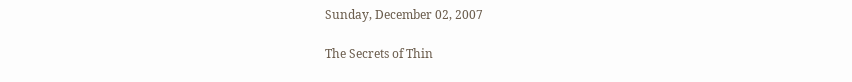Sunday, December 02, 2007

The Secrets of Thin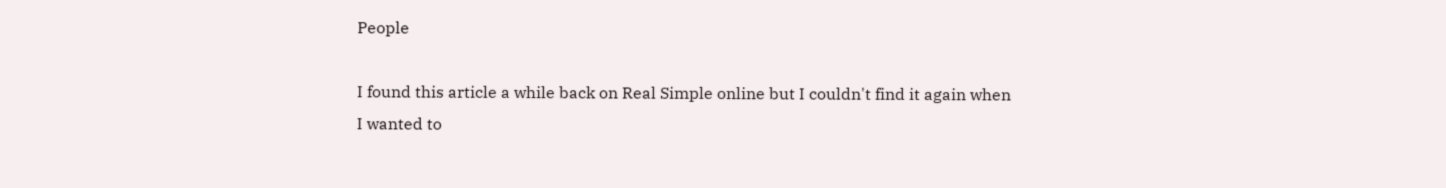People

I found this article a while back on Real Simple online but I couldn't find it again when I wanted to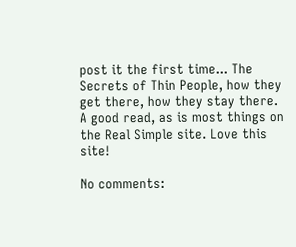post it the first time... The Secrets of Thin People, how they get there, how they stay there. A good read, as is most things on the Real Simple site. Love this site!

No comments: